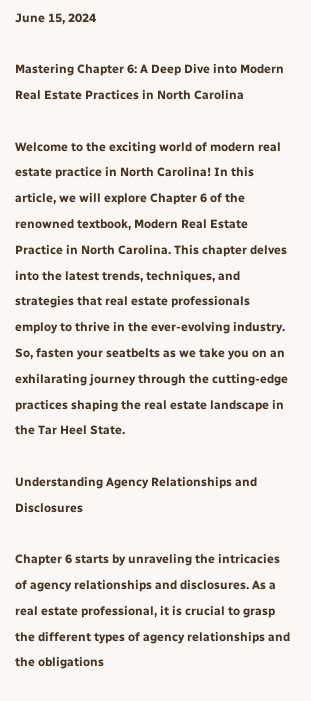June 15, 2024

Mastering Chapter 6: A Deep Dive into Modern Real Estate Practices in North Carolina

Welcome to the exciting world of modern real estate practice in North Carolina! In this article, we will explore Chapter 6 of the renowned textbook, Modern Real Estate Practice in North Carolina. This chapter delves into the latest trends, techniques, and strategies that real estate professionals employ to thrive in the ever-evolving industry. So, fasten your seatbelts as we take you on an exhilarating journey through the cutting-edge practices shaping the real estate landscape in the Tar Heel State.

Understanding Agency Relationships and Disclosures

Chapter 6 starts by unraveling the intricacies of agency relationships and disclosures. As a real estate professional, it is crucial to grasp the different types of agency relationships and the obligations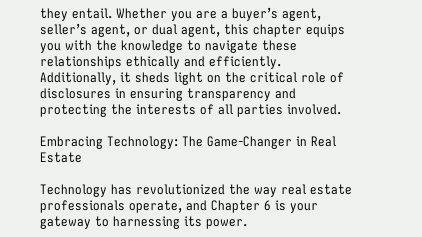they entail. Whether you are a buyer’s agent, seller’s agent, or dual agent, this chapter equips you with the knowledge to navigate these relationships ethically and efficiently. Additionally, it sheds light on the critical role of disclosures in ensuring transparency and protecting the interests of all parties involved.

Embracing Technology: The Game-Changer in Real Estate

Technology has revolutionized the way real estate professionals operate, and Chapter 6 is your gateway to harnessing its power.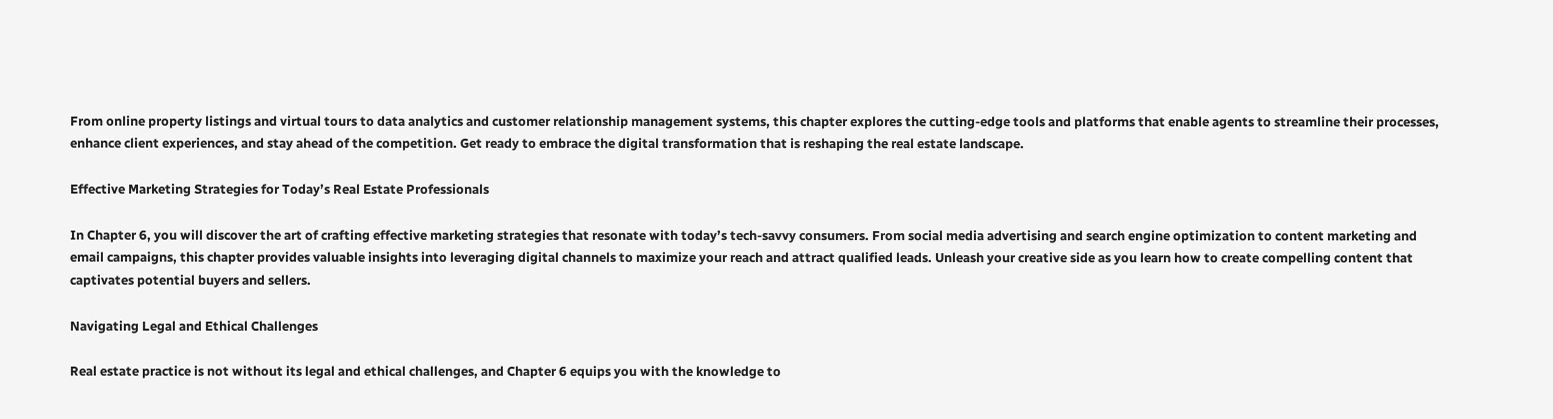From online property listings and virtual tours to data analytics and customer relationship management systems, this chapter explores the cutting-edge tools and platforms that enable agents to streamline their processes, enhance client experiences, and stay ahead of the competition. Get ready to embrace the digital transformation that is reshaping the real estate landscape.

Effective Marketing Strategies for Today’s Real Estate Professionals

In Chapter 6, you will discover the art of crafting effective marketing strategies that resonate with today’s tech-savvy consumers. From social media advertising and search engine optimization to content marketing and email campaigns, this chapter provides valuable insights into leveraging digital channels to maximize your reach and attract qualified leads. Unleash your creative side as you learn how to create compelling content that captivates potential buyers and sellers.

Navigating Legal and Ethical Challenges

Real estate practice is not without its legal and ethical challenges, and Chapter 6 equips you with the knowledge to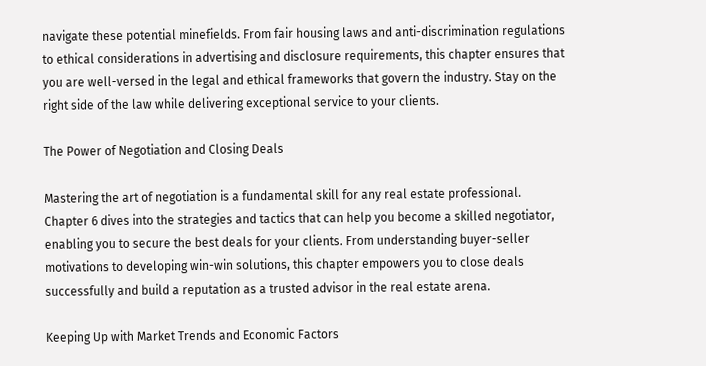navigate these potential minefields. From fair housing laws and anti-discrimination regulations to ethical considerations in advertising and disclosure requirements, this chapter ensures that you are well-versed in the legal and ethical frameworks that govern the industry. Stay on the right side of the law while delivering exceptional service to your clients.

The Power of Negotiation and Closing Deals

Mastering the art of negotiation is a fundamental skill for any real estate professional. Chapter 6 dives into the strategies and tactics that can help you become a skilled negotiator, enabling you to secure the best deals for your clients. From understanding buyer-seller motivations to developing win-win solutions, this chapter empowers you to close deals successfully and build a reputation as a trusted advisor in the real estate arena.

Keeping Up with Market Trends and Economic Factors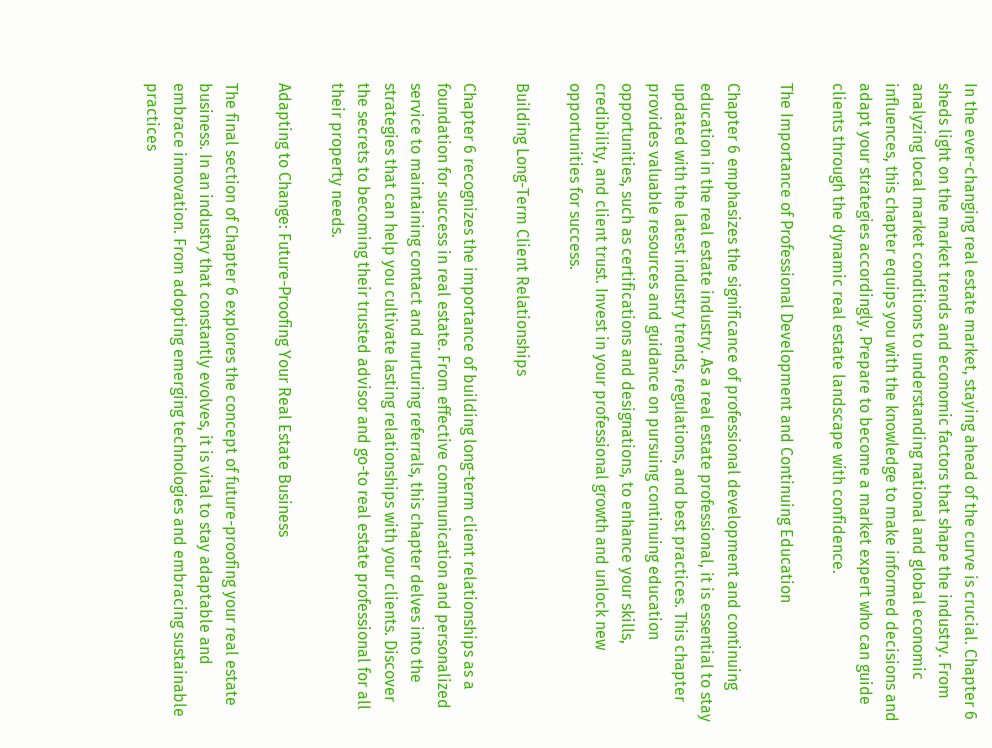In the ever-changing real estate market, staying ahead of the curve is crucial. Chapter 6 sheds light on the market trends and economic factors that shape the industry. From analyzing local market conditions to understanding national and global economic influences, this chapter equips you with the knowledge to make informed decisions and adapt your strategies accordingly. Prepare to become a market expert who can guide clients through the dynamic real estate landscape with confidence.

The Importance of Professional Development and Continuing Education

Chapter 6 emphasizes the significance of professional development and continuing education in the real estate industry. As a real estate professional, it is essential to stay updated with the latest industry trends, regulations, and best practices. This chapter provides valuable resources and guidance on pursuing continuing education opportunities, such as certifications and designations, to enhance your skills, credibility, and client trust. Invest in your professional growth and unlock new opportunities for success.

Building Long-Term Client Relationships

Chapter 6 recognizes the importance of building long-term client relationships as a foundation for success in real estate. From effective communication and personalized service to maintaining contact and nurturing referrals, this chapter delves into the strategies that can help you cultivate lasting relationships with your clients. Discover the secrets to becoming their trusted advisor and go-to real estate professional for all their property needs.

Adapting to Change: Future-Proofing Your Real Estate Business

The final section of Chapter 6 explores the concept of future-proofing your real estate business. In an industry that constantly evolves, it is vital to stay adaptable and embrace innovation. From adopting emerging technologies and embracing sustainable practices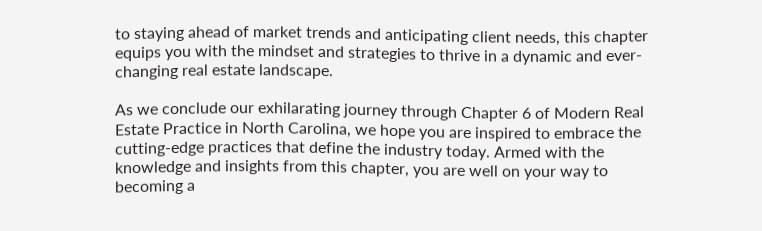to staying ahead of market trends and anticipating client needs, this chapter equips you with the mindset and strategies to thrive in a dynamic and ever-changing real estate landscape.

As we conclude our exhilarating journey through Chapter 6 of Modern Real Estate Practice in North Carolina, we hope you are inspired to embrace the cutting-edge practices that define the industry today. Armed with the knowledge and insights from this chapter, you are well on your way to becoming a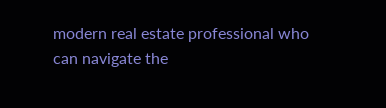modern real estate professional who can navigate the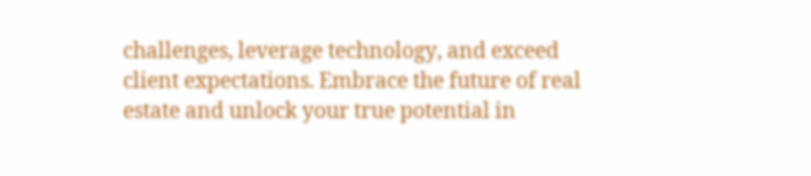challenges, leverage technology, and exceed client expectations. Embrace the future of real estate and unlock your true potential in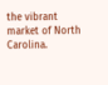the vibrant market of North Carolina.